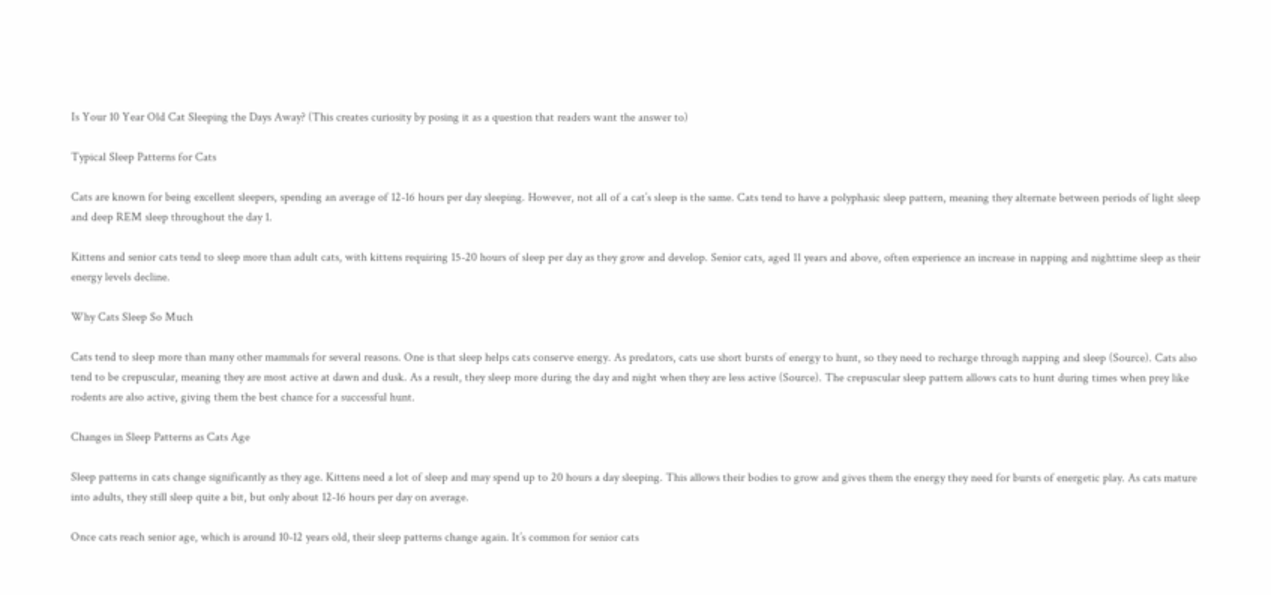Is Your 10 Year Old Cat Sleeping the Days Away? (This creates curiosity by posing it as a question that readers want the answer to)

Typical Sleep Patterns for Cats

Cats are known for being excellent sleepers, spending an average of 12-16 hours per day sleeping. However, not all of a cat’s sleep is the same. Cats tend to have a polyphasic sleep pattern, meaning they alternate between periods of light sleep and deep REM sleep throughout the day 1.

Kittens and senior cats tend to sleep more than adult cats, with kittens requiring 15-20 hours of sleep per day as they grow and develop. Senior cats, aged 11 years and above, often experience an increase in napping and nighttime sleep as their energy levels decline.

Why Cats Sleep So Much

Cats tend to sleep more than many other mammals for several reasons. One is that sleep helps cats conserve energy. As predators, cats use short bursts of energy to hunt, so they need to recharge through napping and sleep (Source). Cats also tend to be crepuscular, meaning they are most active at dawn and dusk. As a result, they sleep more during the day and night when they are less active (Source). The crepuscular sleep pattern allows cats to hunt during times when prey like rodents are also active, giving them the best chance for a successful hunt.

Changes in Sleep Patterns as Cats Age

Sleep patterns in cats change significantly as they age. Kittens need a lot of sleep and may spend up to 20 hours a day sleeping. This allows their bodies to grow and gives them the energy they need for bursts of energetic play. As cats mature into adults, they still sleep quite a bit, but only about 12-16 hours per day on average.

Once cats reach senior age, which is around 10-12 years old, their sleep patterns change again. It’s common for senior cats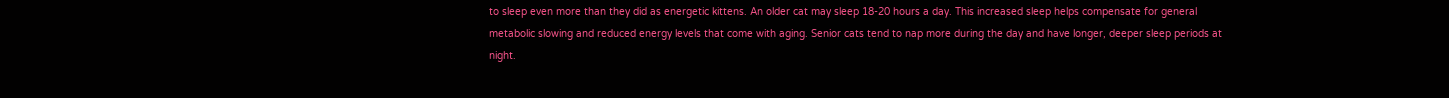to sleep even more than they did as energetic kittens. An older cat may sleep 18-20 hours a day. This increased sleep helps compensate for general metabolic slowing and reduced energy levels that come with aging. Senior cats tend to nap more during the day and have longer, deeper sleep periods at night.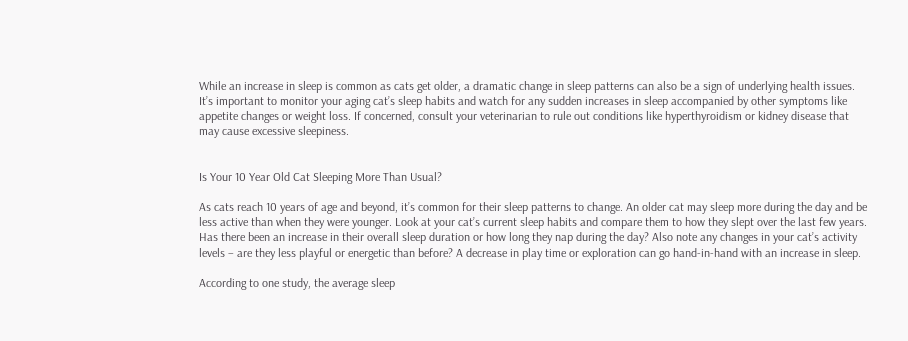While an increase in sleep is common as cats get older, a dramatic change in sleep patterns can also be a sign of underlying health issues. It’s important to monitor your aging cat’s sleep habits and watch for any sudden increases in sleep accompanied by other symptoms like appetite changes or weight loss. If concerned, consult your veterinarian to rule out conditions like hyperthyroidism or kidney disease that may cause excessive sleepiness.


Is Your 10 Year Old Cat Sleeping More Than Usual?

As cats reach 10 years of age and beyond, it’s common for their sleep patterns to change. An older cat may sleep more during the day and be less active than when they were younger. Look at your cat’s current sleep habits and compare them to how they slept over the last few years. Has there been an increase in their overall sleep duration or how long they nap during the day? Also note any changes in your cat’s activity levels – are they less playful or energetic than before? A decrease in play time or exploration can go hand-in-hand with an increase in sleep.

According to one study, the average sleep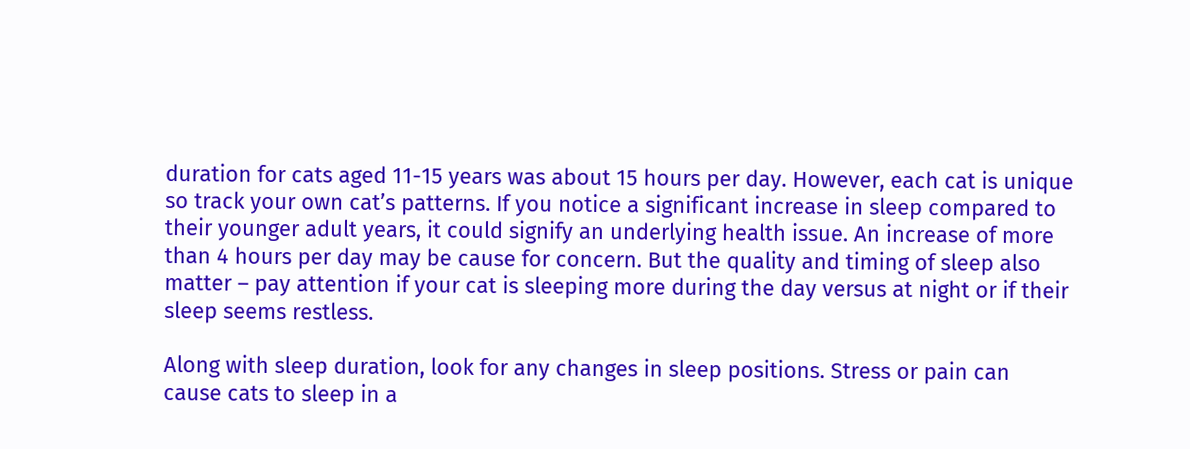duration for cats aged 11-15 years was about 15 hours per day. However, each cat is unique so track your own cat’s patterns. If you notice a significant increase in sleep compared to their younger adult years, it could signify an underlying health issue. An increase of more than 4 hours per day may be cause for concern. But the quality and timing of sleep also matter – pay attention if your cat is sleeping more during the day versus at night or if their sleep seems restless.

Along with sleep duration, look for any changes in sleep positions. Stress or pain can cause cats to sleep in a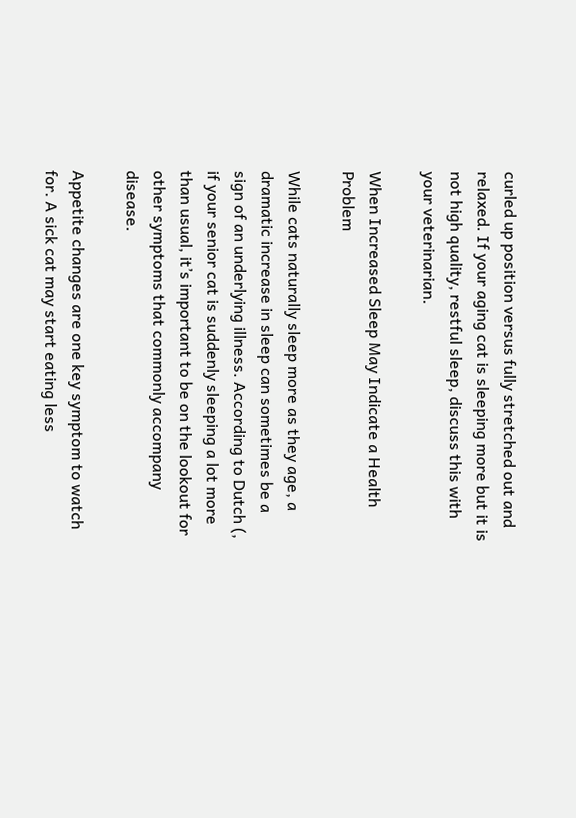curled up position versus fully stretched out and relaxed. If your aging cat is sleeping more but it is not high quality, restful sleep, discuss this with your veterinarian.

When Increased Sleep May Indicate a Health Problem

While cats naturally sleep more as they age, a dramatic increase in sleep can sometimes be a sign of an underlying illness. According to Dutch (, if your senior cat is suddenly sleeping a lot more than usual, it’s important to be on the lookout for other symptoms that commonly accompany disease.

Appetite changes are one key symptom to watch for. A sick cat may start eating less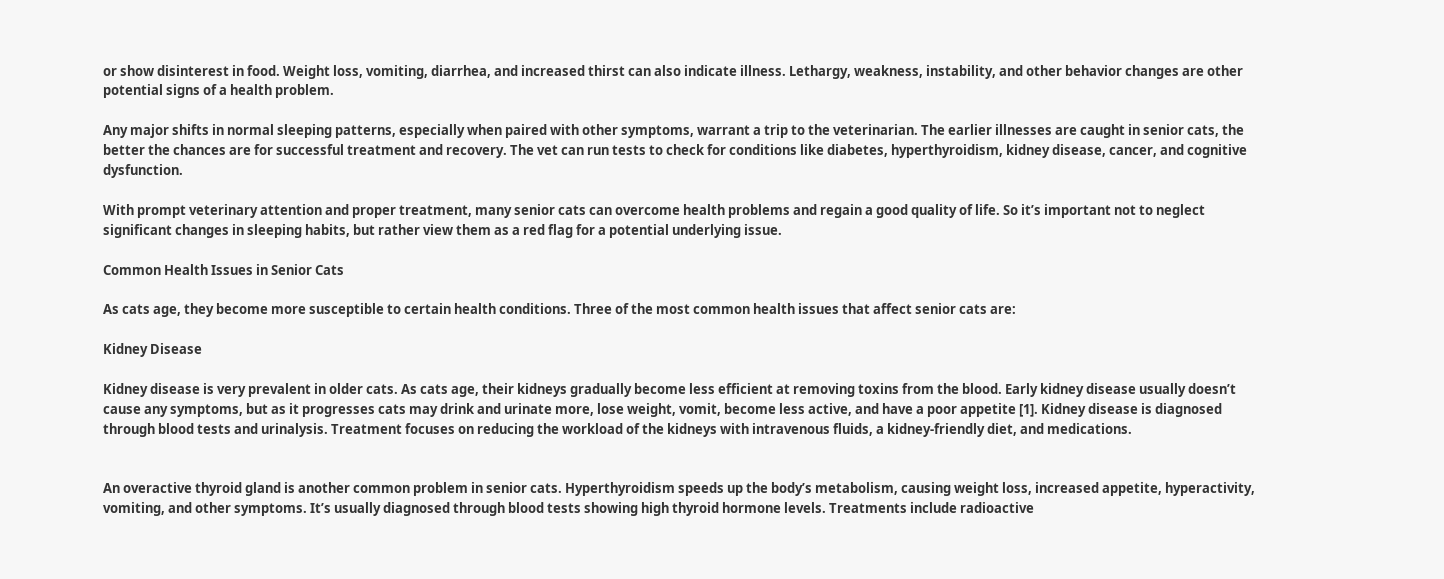or show disinterest in food. Weight loss, vomiting, diarrhea, and increased thirst can also indicate illness. Lethargy, weakness, instability, and other behavior changes are other potential signs of a health problem.

Any major shifts in normal sleeping patterns, especially when paired with other symptoms, warrant a trip to the veterinarian. The earlier illnesses are caught in senior cats, the better the chances are for successful treatment and recovery. The vet can run tests to check for conditions like diabetes, hyperthyroidism, kidney disease, cancer, and cognitive dysfunction.

With prompt veterinary attention and proper treatment, many senior cats can overcome health problems and regain a good quality of life. So it’s important not to neglect significant changes in sleeping habits, but rather view them as a red flag for a potential underlying issue.

Common Health Issues in Senior Cats

As cats age, they become more susceptible to certain health conditions. Three of the most common health issues that affect senior cats are:

Kidney Disease

Kidney disease is very prevalent in older cats. As cats age, their kidneys gradually become less efficient at removing toxins from the blood. Early kidney disease usually doesn’t cause any symptoms, but as it progresses cats may drink and urinate more, lose weight, vomit, become less active, and have a poor appetite [1]. Kidney disease is diagnosed through blood tests and urinalysis. Treatment focuses on reducing the workload of the kidneys with intravenous fluids, a kidney-friendly diet, and medications.


An overactive thyroid gland is another common problem in senior cats. Hyperthyroidism speeds up the body’s metabolism, causing weight loss, increased appetite, hyperactivity, vomiting, and other symptoms. It’s usually diagnosed through blood tests showing high thyroid hormone levels. Treatments include radioactive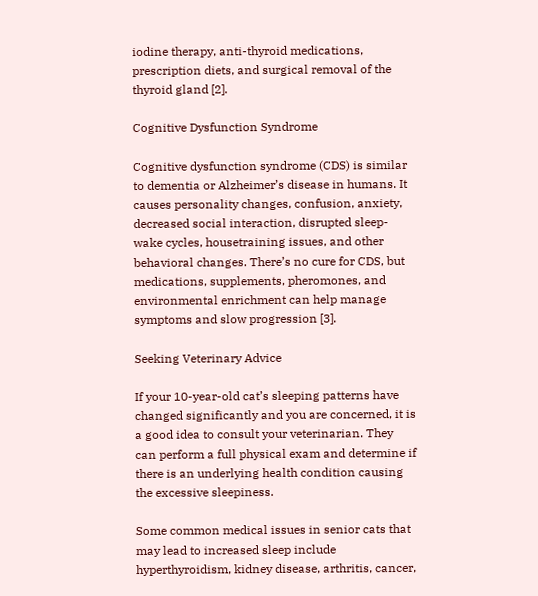iodine therapy, anti-thyroid medications, prescription diets, and surgical removal of the thyroid gland [2].

Cognitive Dysfunction Syndrome

Cognitive dysfunction syndrome (CDS) is similar to dementia or Alzheimer’s disease in humans. It causes personality changes, confusion, anxiety, decreased social interaction, disrupted sleep-wake cycles, housetraining issues, and other behavioral changes. There’s no cure for CDS, but medications, supplements, pheromones, and environmental enrichment can help manage symptoms and slow progression [3].

Seeking Veterinary Advice

If your 10-year-old cat’s sleeping patterns have changed significantly and you are concerned, it is a good idea to consult your veterinarian. They can perform a full physical exam and determine if there is an underlying health condition causing the excessive sleepiness.

Some common medical issues in senior cats that may lead to increased sleep include hyperthyroidism, kidney disease, arthritis, cancer,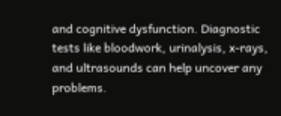and cognitive dysfunction. Diagnostic tests like bloodwork, urinalysis, x-rays, and ultrasounds can help uncover any problems.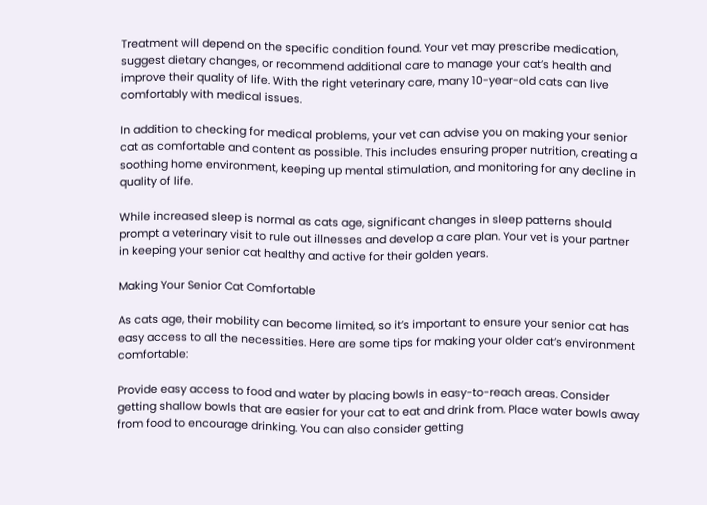Treatment will depend on the specific condition found. Your vet may prescribe medication, suggest dietary changes, or recommend additional care to manage your cat’s health and improve their quality of life. With the right veterinary care, many 10-year-old cats can live comfortably with medical issues.

In addition to checking for medical problems, your vet can advise you on making your senior cat as comfortable and content as possible. This includes ensuring proper nutrition, creating a soothing home environment, keeping up mental stimulation, and monitoring for any decline in quality of life.

While increased sleep is normal as cats age, significant changes in sleep patterns should prompt a veterinary visit to rule out illnesses and develop a care plan. Your vet is your partner in keeping your senior cat healthy and active for their golden years.

Making Your Senior Cat Comfortable

As cats age, their mobility can become limited, so it’s important to ensure your senior cat has easy access to all the necessities. Here are some tips for making your older cat’s environment comfortable:

Provide easy access to food and water by placing bowls in easy-to-reach areas. Consider getting shallow bowls that are easier for your cat to eat and drink from. Place water bowls away from food to encourage drinking. You can also consider getting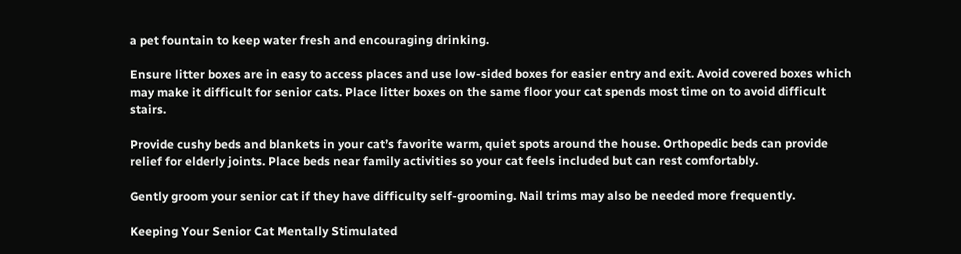a pet fountain to keep water fresh and encouraging drinking.

Ensure litter boxes are in easy to access places and use low-sided boxes for easier entry and exit. Avoid covered boxes which may make it difficult for senior cats. Place litter boxes on the same floor your cat spends most time on to avoid difficult stairs.

Provide cushy beds and blankets in your cat’s favorite warm, quiet spots around the house. Orthopedic beds can provide relief for elderly joints. Place beds near family activities so your cat feels included but can rest comfortably.

Gently groom your senior cat if they have difficulty self-grooming. Nail trims may also be needed more frequently.

Keeping Your Senior Cat Mentally Stimulated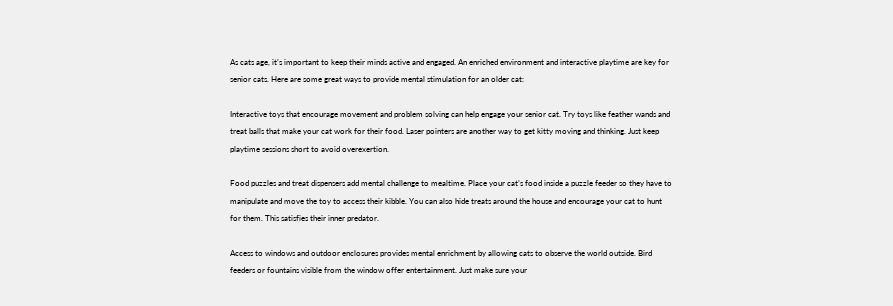As cats age, it’s important to keep their minds active and engaged. An enriched environment and interactive playtime are key for senior cats. Here are some great ways to provide mental stimulation for an older cat:

Interactive toys that encourage movement and problem solving can help engage your senior cat. Try toys like feather wands and treat balls that make your cat work for their food. Laser pointers are another way to get kitty moving and thinking. Just keep playtime sessions short to avoid overexertion.

Food puzzles and treat dispensers add mental challenge to mealtime. Place your cat’s food inside a puzzle feeder so they have to manipulate and move the toy to access their kibble. You can also hide treats around the house and encourage your cat to hunt for them. This satisfies their inner predator.

Access to windows and outdoor enclosures provides mental enrichment by allowing cats to observe the world outside. Bird feeders or fountains visible from the window offer entertainment. Just make sure your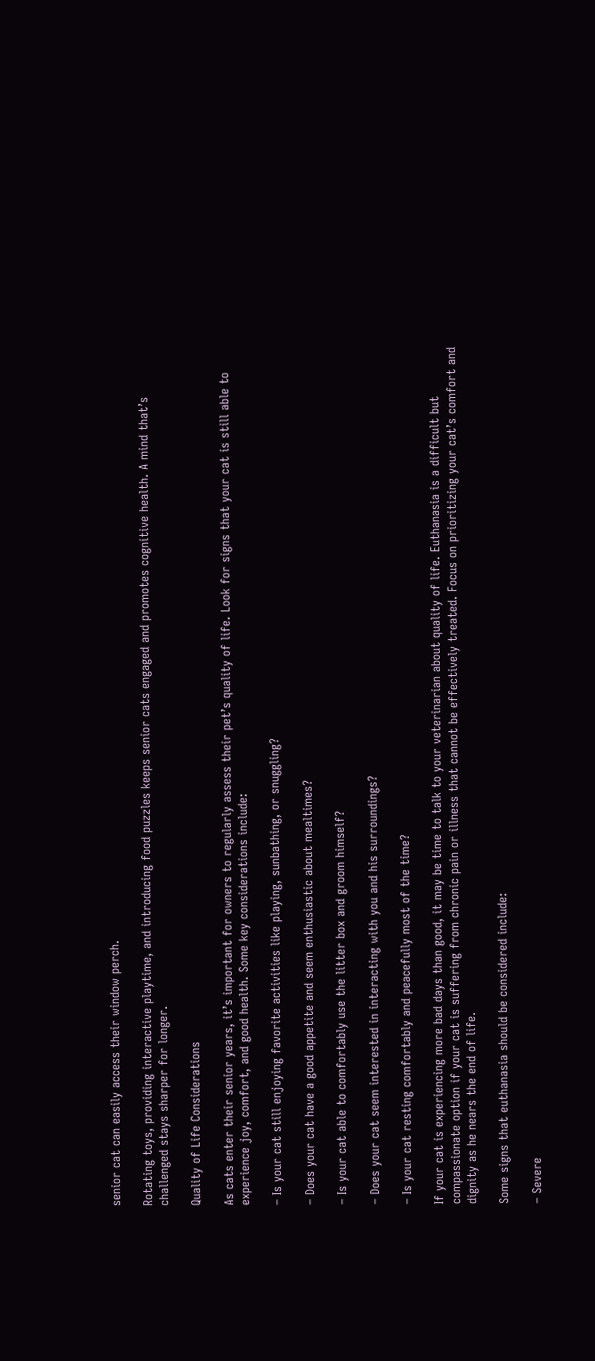senior cat can easily access their window perch.

Rotating toys, providing interactive playtime, and introducing food puzzles keeps senior cats engaged and promotes cognitive health. A mind that’s challenged stays sharper for longer.

Quality of Life Considerations

As cats enter their senior years, it’s important for owners to regularly assess their pet’s quality of life. Look for signs that your cat is still able to experience joy, comfort, and good health. Some key considerations include:

– Is your cat still enjoying favorite activities like playing, sunbathing, or snuggling?

– Does your cat have a good appetite and seem enthusiastic about mealtimes?

– Is your cat able to comfortably use the litter box and groom himself?

– Does your cat seem interested in interacting with you and his surroundings?

– Is your cat resting comfortably and peacefully most of the time?

If your cat is experiencing more bad days than good, it may be time to talk to your veterinarian about quality of life. Euthanasia is a difficult but compassionate option if your cat is suffering from chronic pain or illness that cannot be effectively treated. Focus on prioritizing your cat’s comfort and dignity as he nears the end of life.

Some signs that euthanasia should be considered include:

– Severe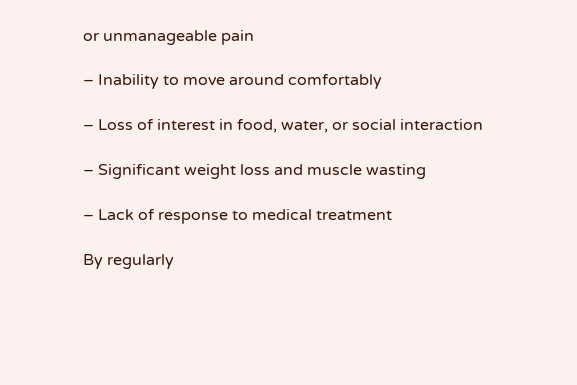or unmanageable pain

– Inability to move around comfortably

– Loss of interest in food, water, or social interaction

– Significant weight loss and muscle wasting

– Lack of response to medical treatment

By regularly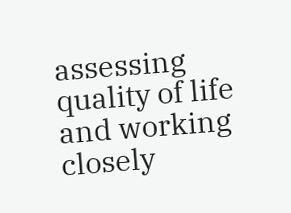assessing quality of life and working closely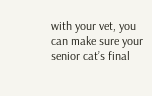with your vet, you can make sure your senior cat’s final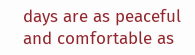days are as peaceful and comfortable as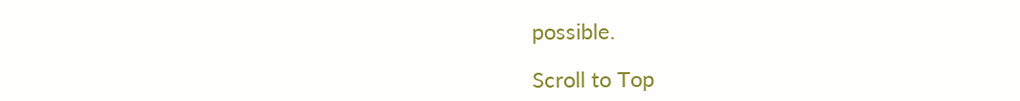possible.

Scroll to Top